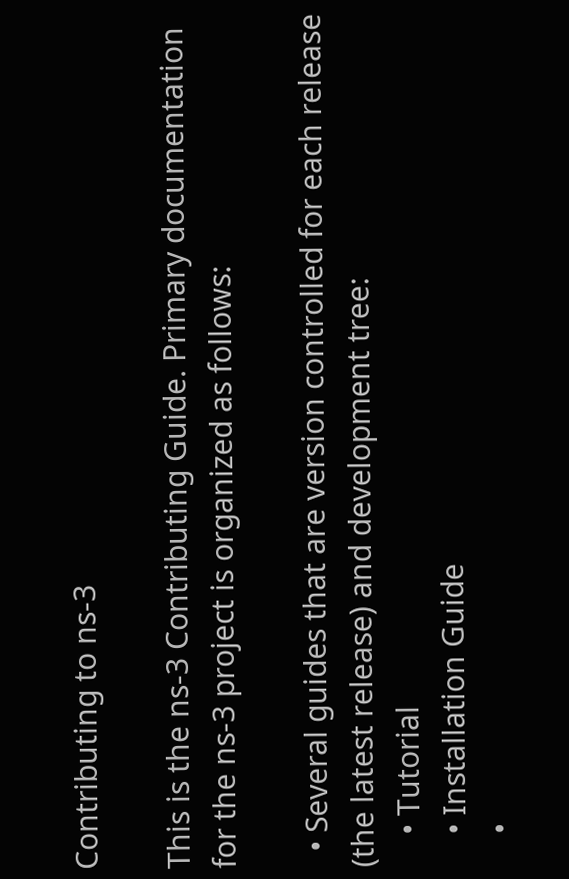Contributing to ns-3

This is the ns-3 Contributing Guide. Primary documentation for the ns-3 project is organized as follows:

  • Several guides that are version controlled for each release (the latest release) and development tree:
    • Tutorial
    • Installation Guide
    •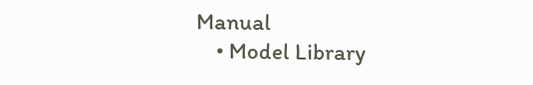Manual
    • Model Library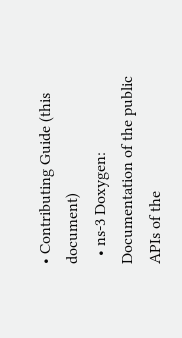• Contributing Guide (this document)
  • ns-3 Doxygen: Documentation of the public APIs of the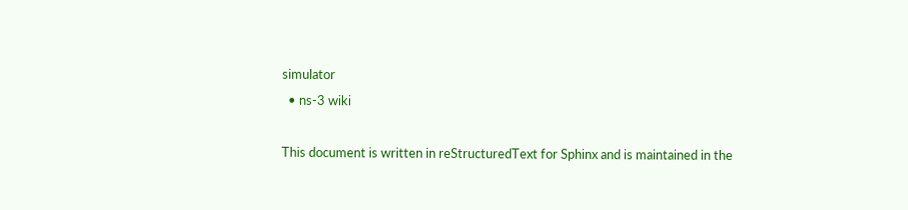simulator
  • ns-3 wiki

This document is written in reStructuredText for Sphinx and is maintained in the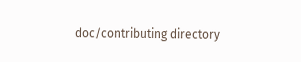doc/contributing directory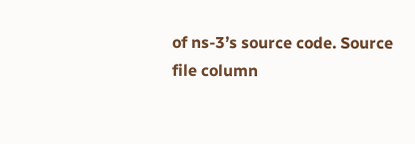of ns-3’s source code. Source file column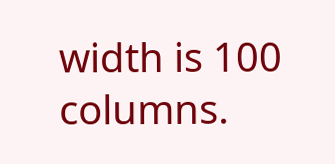width is 100 columns.